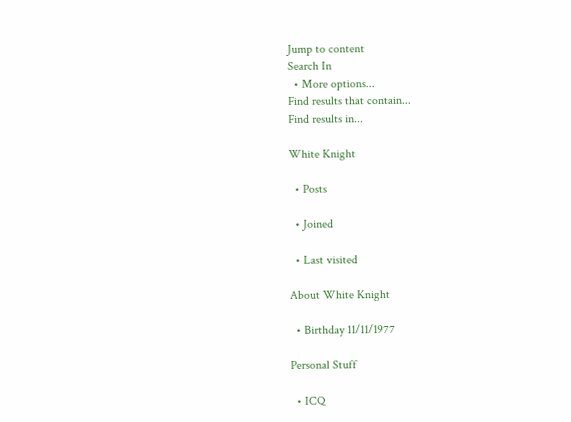Jump to content
Search In
  • More options...
Find results that contain...
Find results in...

White Knight

  • Posts

  • Joined

  • Last visited

About White Knight

  • Birthday 11/11/1977

Personal Stuff

  • ICQ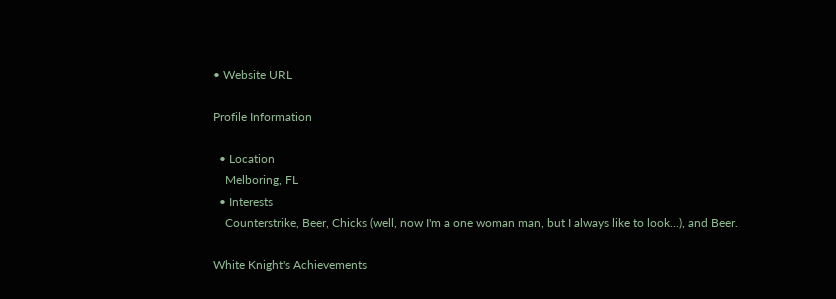• Website URL

Profile Information

  • Location
    Melboring, FL
  • Interests
    Counterstrike, Beer, Chicks (well, now I'm a one woman man, but I always like to look...), and Beer.

White Knight's Achievements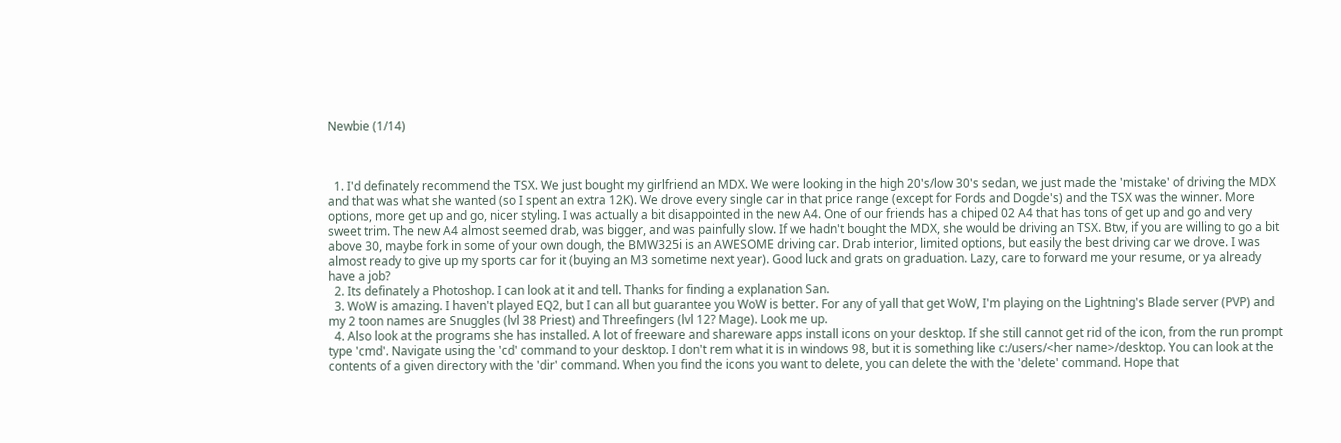Newbie (1/14)



  1. I'd definately recommend the TSX. We just bought my girlfriend an MDX. We were looking in the high 20's/low 30's sedan, we just made the 'mistake' of driving the MDX and that was what she wanted (so I spent an extra 12K). We drove every single car in that price range (except for Fords and Dogde's) and the TSX was the winner. More options, more get up and go, nicer styling. I was actually a bit disappointed in the new A4. One of our friends has a chiped 02 A4 that has tons of get up and go and very sweet trim. The new A4 almost seemed drab, was bigger, and was painfully slow. If we hadn't bought the MDX, she would be driving an TSX. Btw, if you are willing to go a bit above 30, maybe fork in some of your own dough, the BMW325i is an AWESOME driving car. Drab interior, limited options, but easily the best driving car we drove. I was almost ready to give up my sports car for it (buying an M3 sometime next year). Good luck and grats on graduation. Lazy, care to forward me your resume, or ya already have a job?
  2. Its definately a Photoshop. I can look at it and tell. Thanks for finding a explanation San.
  3. WoW is amazing. I haven't played EQ2, but I can all but guarantee you WoW is better. For any of yall that get WoW, I'm playing on the Lightning's Blade server (PVP) and my 2 toon names are Snuggles (lvl 38 Priest) and Threefingers (lvl 12? Mage). Look me up.
  4. Also look at the programs she has installed. A lot of freeware and shareware apps install icons on your desktop. If she still cannot get rid of the icon, from the run prompt type 'cmd'. Navigate using the 'cd' command to your desktop. I don't rem what it is in windows 98, but it is something like c:/users/<her name>/desktop. You can look at the contents of a given directory with the 'dir' command. When you find the icons you want to delete, you can delete the with the 'delete' command. Hope that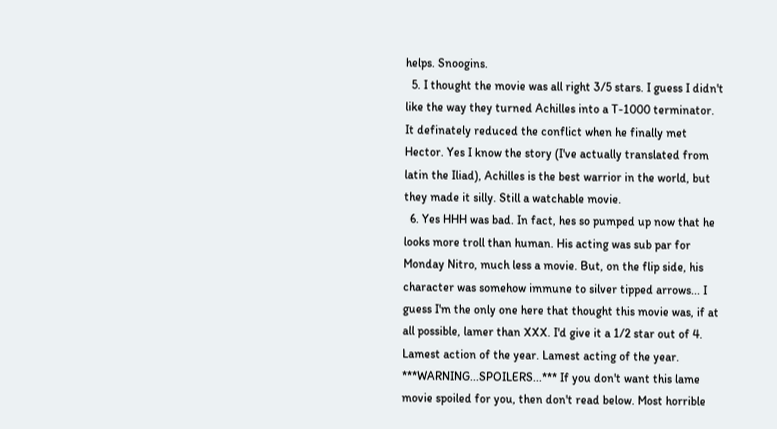helps. Snoogins.
  5. I thought the movie was all right 3/5 stars. I guess I didn't like the way they turned Achilles into a T-1000 terminator. It definately reduced the conflict when he finally met Hector. Yes I know the story (I've actually translated from latin the Iliad), Achilles is the best warrior in the world, but they made it silly. Still a watchable movie.
  6. Yes HHH was bad. In fact, hes so pumped up now that he looks more troll than human. His acting was sub par for Monday Nitro, much less a movie. But, on the flip side, his character was somehow immune to silver tipped arrows... I guess I'm the only one here that thought this movie was, if at all possible, lamer than XXX. I'd give it a 1/2 star out of 4. Lamest action of the year. Lamest acting of the year. ***WARNING...SPOILERS...*** If you don't want this lame movie spoiled for you, then don't read below. Most horrible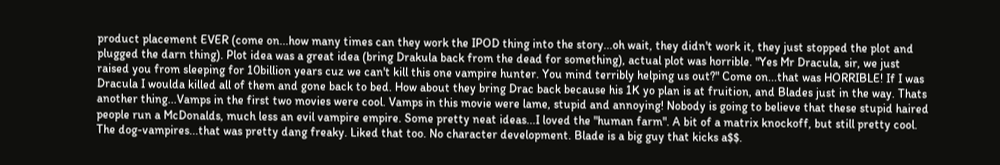product placement EVER (come on...how many times can they work the IPOD thing into the story...oh wait, they didn't work it, they just stopped the plot and plugged the darn thing). Plot idea was a great idea (bring Drakula back from the dead for something), actual plot was horrible. "Yes Mr Dracula, sir, we just raised you from sleeping for 10billion years cuz we can't kill this one vampire hunter. You mind terribly helping us out?" Come on...that was HORRIBLE! If I was Dracula I woulda killed all of them and gone back to bed. How about they bring Drac back because his 1K yo plan is at fruition, and Blades just in the way. Thats another thing...Vamps in the first two movies were cool. Vamps in this movie were lame, stupid and annoying! Nobody is going to believe that these stupid haired people run a McDonalds, much less an evil vampire empire. Some pretty neat ideas...I loved the "human farm". A bit of a matrix knockoff, but still pretty cool. The dog-vampires...that was pretty dang freaky. Liked that too. No character development. Blade is a big guy that kicks a$$.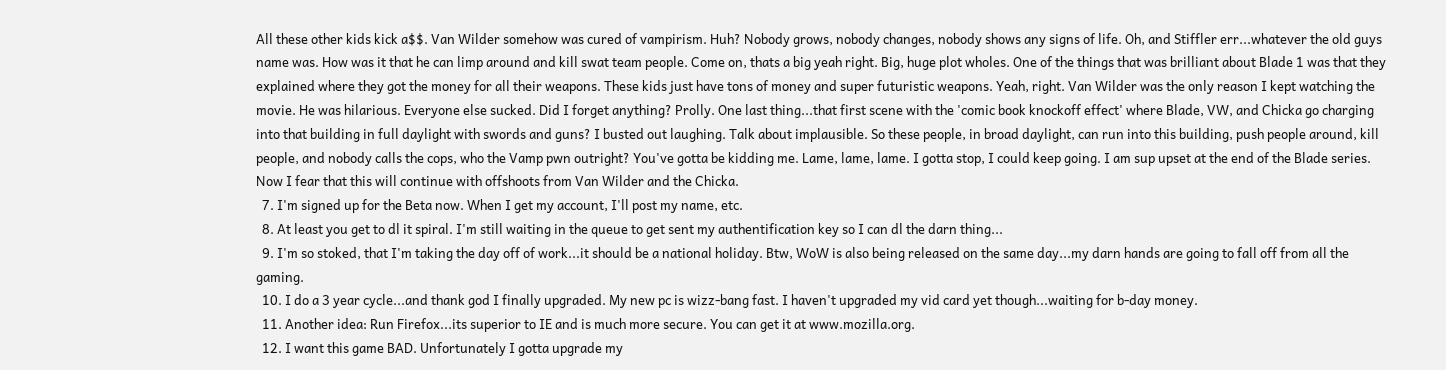All these other kids kick a$$. Van Wilder somehow was cured of vampirism. Huh? Nobody grows, nobody changes, nobody shows any signs of life. Oh, and Stiffler err...whatever the old guys name was. How was it that he can limp around and kill swat team people. Come on, thats a big yeah right. Big, huge plot wholes. One of the things that was brilliant about Blade 1 was that they explained where they got the money for all their weapons. These kids just have tons of money and super futuristic weapons. Yeah, right. Van Wilder was the only reason I kept watching the movie. He was hilarious. Everyone else sucked. Did I forget anything? Prolly. One last thing...that first scene with the 'comic book knockoff effect' where Blade, VW, and Chicka go charging into that building in full daylight with swords and guns? I busted out laughing. Talk about implausible. So these people, in broad daylight, can run into this building, push people around, kill people, and nobody calls the cops, who the Vamp pwn outright? You've gotta be kidding me. Lame, lame, lame. I gotta stop, I could keep going. I am sup upset at the end of the Blade series. Now I fear that this will continue with offshoots from Van Wilder and the Chicka.
  7. I'm signed up for the Beta now. When I get my account, I'll post my name, etc.
  8. At least you get to dl it spiral. I'm still waiting in the queue to get sent my authentification key so I can dl the darn thing...
  9. I'm so stoked, that I'm taking the day off of work...it should be a national holiday. Btw, WoW is also being released on the same day...my darn hands are going to fall off from all the gaming.
  10. I do a 3 year cycle...and thank god I finally upgraded. My new pc is wizz-bang fast. I haven't upgraded my vid card yet though...waiting for b-day money.
  11. Another idea: Run Firefox...its superior to IE and is much more secure. You can get it at www.mozilla.org.
  12. I want this game BAD. Unfortunately I gotta upgrade my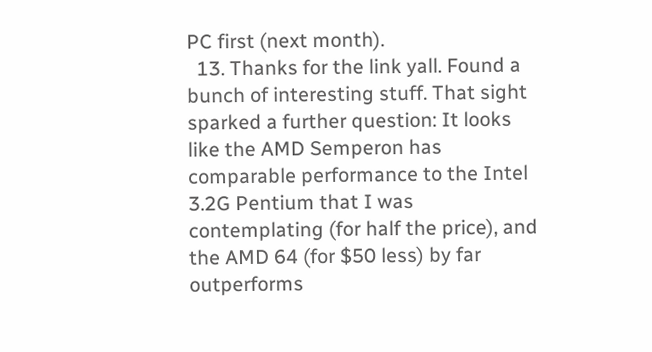PC first (next month).
  13. Thanks for the link yall. Found a bunch of interesting stuff. That sight sparked a further question: It looks like the AMD Semperon has comparable performance to the Intel 3.2G Pentium that I was contemplating (for half the price), and the AMD 64 (for $50 less) by far outperforms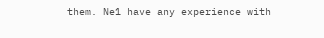them. Ne1 have any experience with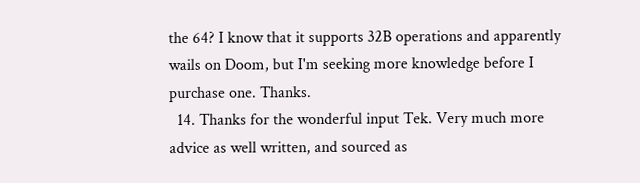the 64? I know that it supports 32B operations and apparently wails on Doom, but I'm seeking more knowledge before I purchase one. Thanks.
  14. Thanks for the wonderful input Tek. Very much more advice as well written, and sourced as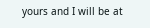yours and I will be at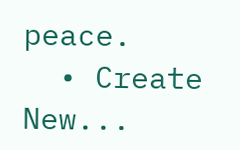peace.
  • Create New...